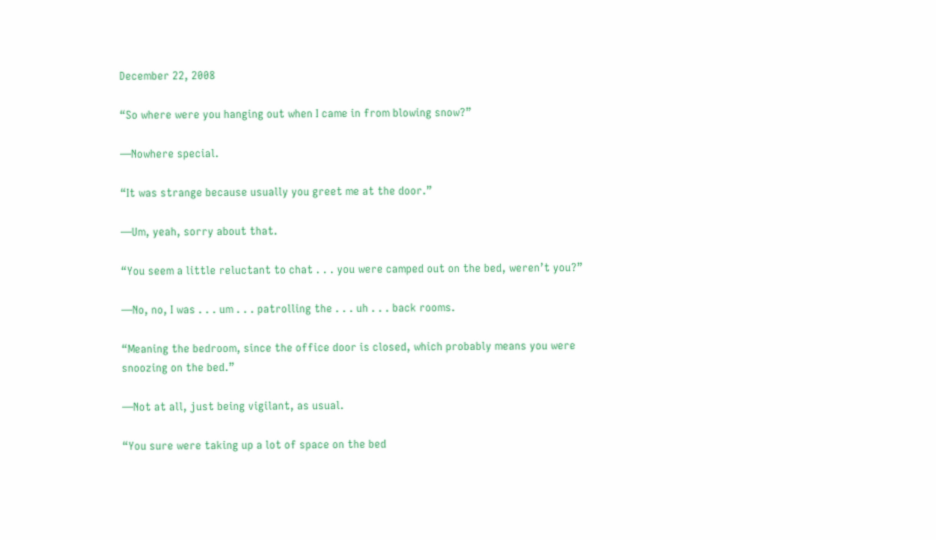December 22, 2008

“So where were you hanging out when I came in from blowing snow?”

—Nowhere special.

“It was strange because usually you greet me at the door.”

—Um, yeah, sorry about that.

“You seem a little reluctant to chat . . . you were camped out on the bed, weren’t you?”

—No, no, I was . . . um . . . patrolling the . . . uh . . . back rooms.

“Meaning the bedroom, since the office door is closed, which probably means you were snoozing on the bed.”

—Not at all, just being vigilant, as usual.

“You sure were taking up a lot of space on the bed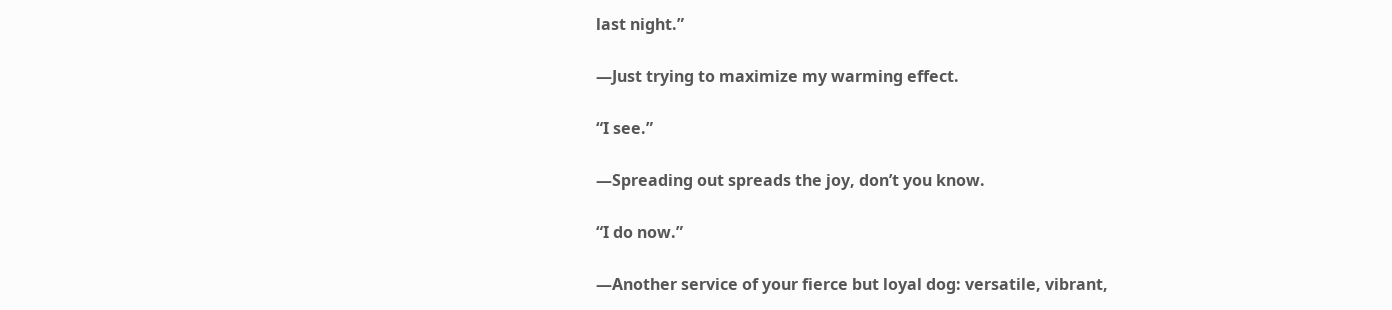last night.”

—Just trying to maximize my warming effect.

“I see.”

—Spreading out spreads the joy, don’t you know.

“I do now.”

—Another service of your fierce but loyal dog: versatile, vibrant,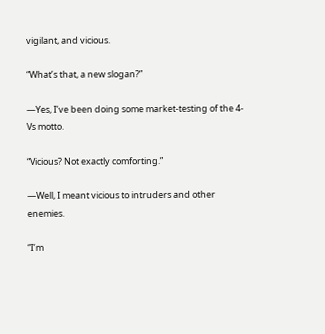vigilant, and vicious.

“What’s that, a new slogan?”

—Yes, I’ve been doing some market-testing of the 4-Vs motto.

“Vicious? Not exactly comforting.”

—Well, I meant vicious to intruders and other enemies.

“I’m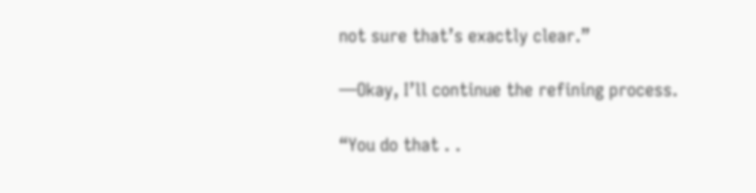not sure that’s exactly clear.”

—Okay, I’ll continue the refining process.

“You do that . .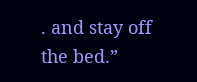. and stay off the bed.”